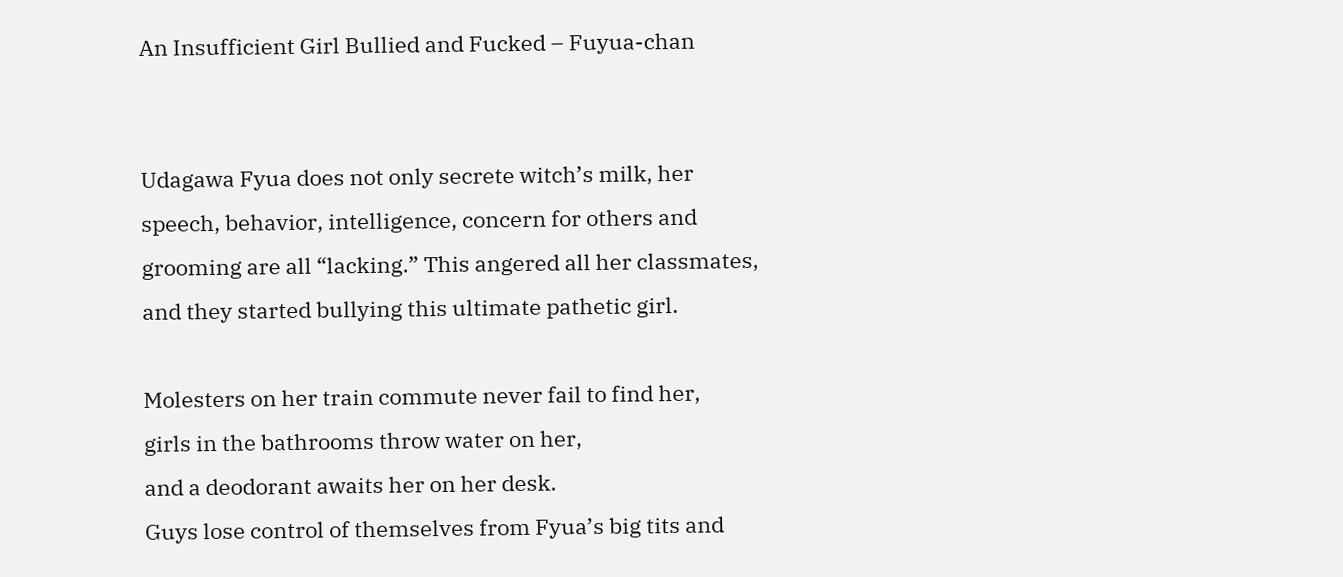An Insufficient Girl Bullied and Fucked – Fuyua-chan


Udagawa Fyua does not only secrete witch’s milk, her speech, behavior, intelligence, concern for others and grooming are all “lacking.” This angered all her classmates, and they started bullying this ultimate pathetic girl.

Molesters on her train commute never fail to find her,
girls in the bathrooms throw water on her,
and a deodorant awaits her on her desk.
Guys lose control of themselves from Fyua’s big tits and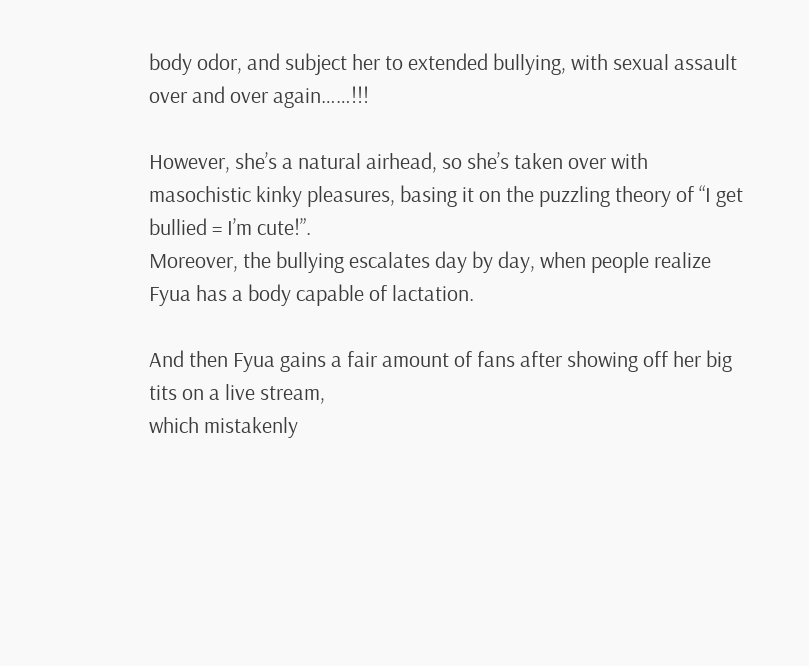body odor, and subject her to extended bullying, with sexual assault over and over again……!!!

However, she’s a natural airhead, so she’s taken over with masochistic kinky pleasures, basing it on the puzzling theory of “I get bullied = I’m cute!”.
Moreover, the bullying escalates day by day, when people realize Fyua has a body capable of lactation.

And then Fyua gains a fair amount of fans after showing off her big tits on a live stream,
which mistakenly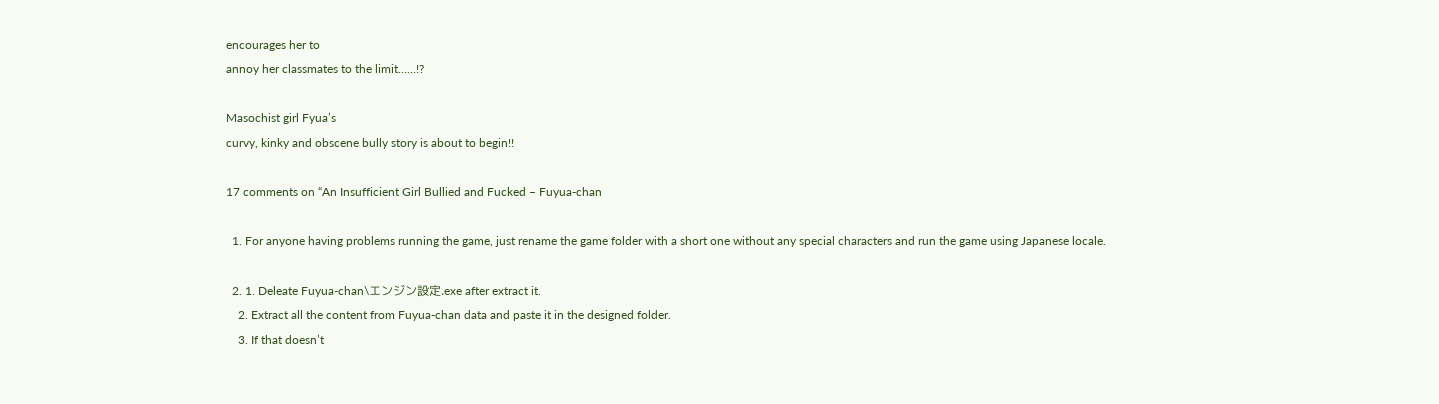encourages her to
annoy her classmates to the limit……!?

Masochist girl Fyua’s
curvy, kinky and obscene bully story is about to begin!!

17 comments on “An Insufficient Girl Bullied and Fucked – Fuyua-chan

  1. For anyone having problems running the game, just rename the game folder with a short one without any special characters and run the game using Japanese locale.

  2. 1. Deleate Fuyua-chan\エンジン設定.exe after extract it.
    2. Extract all the content from Fuyua-chan data and paste it in the designed folder.
    3. If that doesn’t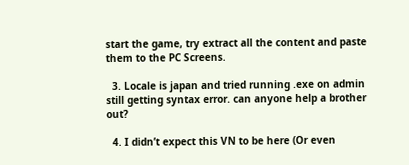start the game, try extract all the content and paste them to the PC Screens.

  3. Locale is japan and tried running .exe on admin still getting syntax error. can anyone help a brother out?

  4. I didn’t expect this VN to be here (Or even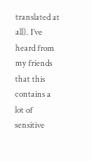translated at all). I’ve heard from my friends that this contains a lot of sensitive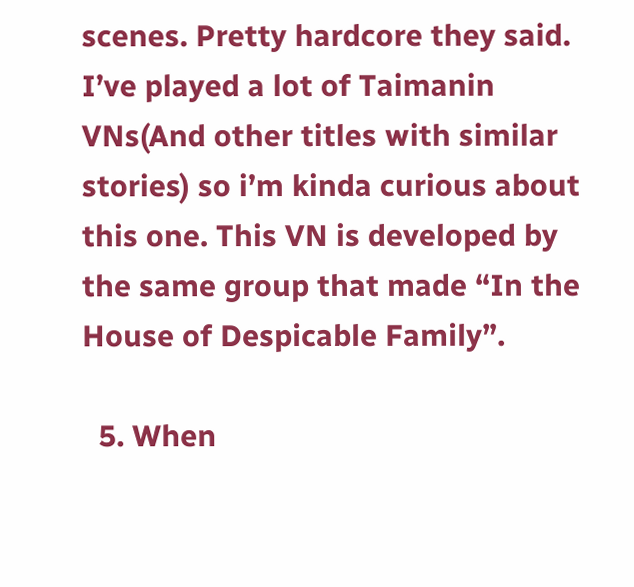scenes. Pretty hardcore they said. I’ve played a lot of Taimanin VNs(And other titles with similar stories) so i’m kinda curious about this one. This VN is developed by the same group that made “In the House of Despicable Family”.

  5. When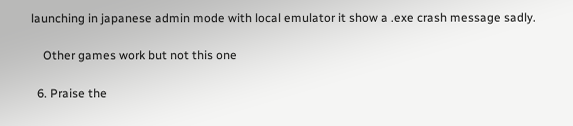launching in japanese admin mode with local emulator it show a .exe crash message sadly.

    Other games work but not this one

  6. Praise the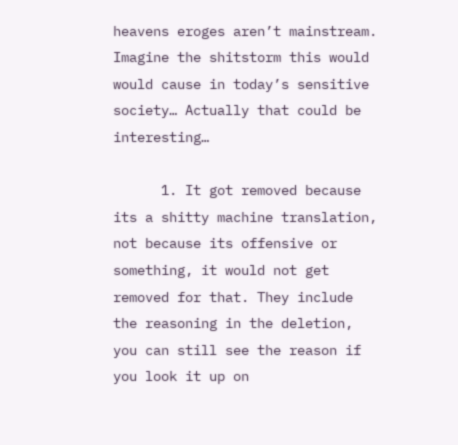heavens eroges aren’t mainstream. Imagine the shitstorm this would would cause in today’s sensitive society… Actually that could be interesting…

      1. It got removed because its a shitty machine translation, not because its offensive or something, it would not get removed for that. They include the reasoning in the deletion, you can still see the reason if you look it up on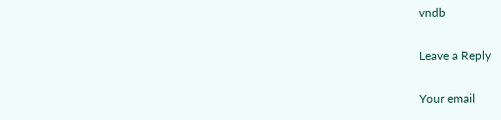vndb

Leave a Reply

Your email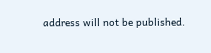address will not be published.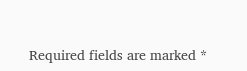Required fields are marked *